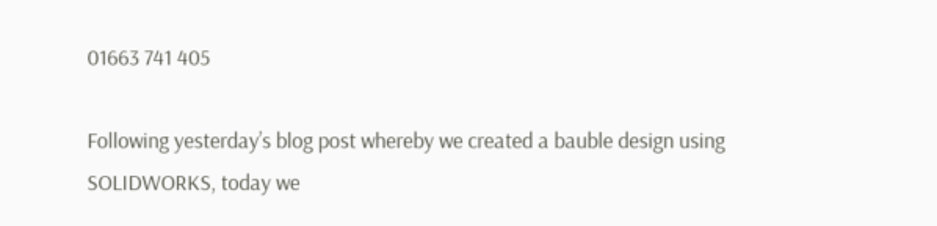01663 741 405

Following yesterday’s blog post whereby we created a bauble design using SOLIDWORKS, today we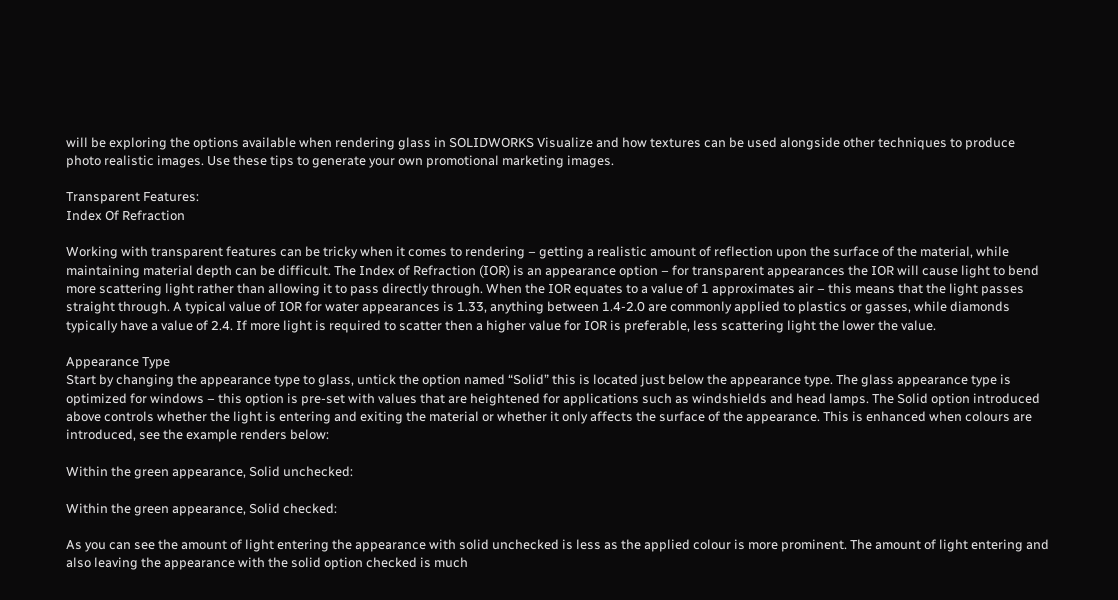will be exploring the options available when rendering glass in SOLIDWORKS Visualize and how textures can be used alongside other techniques to produce photo realistic images. Use these tips to generate your own promotional marketing images.

Transparent Features:
Index Of Refraction

Working with transparent features can be tricky when it comes to rendering – getting a realistic amount of reflection upon the surface of the material, while maintaining material depth can be difficult. The Index of Refraction (IOR) is an appearance option – for transparent appearances the IOR will cause light to bend more scattering light rather than allowing it to pass directly through. When the IOR equates to a value of 1 approximates air – this means that the light passes straight through. A typical value of IOR for water appearances is 1.33, anything between 1.4-2.0 are commonly applied to plastics or gasses, while diamonds typically have a value of 2.4. If more light is required to scatter then a higher value for IOR is preferable, less scattering light the lower the value.

Appearance Type
Start by changing the appearance type to glass, untick the option named “Solid” this is located just below the appearance type. The glass appearance type is optimized for windows – this option is pre-set with values that are heightened for applications such as windshields and head lamps. The Solid option introduced above controls whether the light is entering and exiting the material or whether it only affects the surface of the appearance. This is enhanced when colours are introduced, see the example renders below:

Within the green appearance, Solid unchecked:

Within the green appearance, Solid checked:

As you can see the amount of light entering the appearance with solid unchecked is less as the applied colour is more prominent. The amount of light entering and also leaving the appearance with the solid option checked is much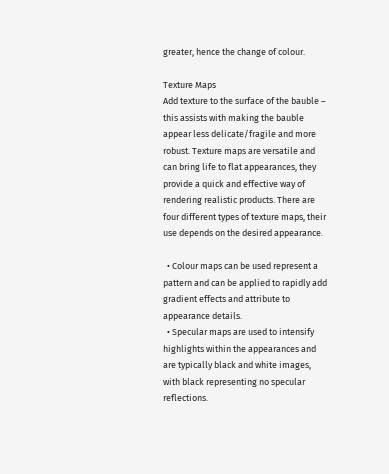greater, hence the change of colour.

Texture Maps
Add texture to the surface of the bauble – this assists with making the bauble appear less delicate/fragile and more robust. Texture maps are versatile and can bring life to flat appearances, they provide a quick and effective way of rendering realistic products. There are four different types of texture maps, their use depends on the desired appearance.

  • Colour maps can be used represent a pattern and can be applied to rapidly add gradient effects and attribute to appearance details.
  • Specular maps are used to intensify highlights within the appearances and are typically black and white images, with black representing no specular reflections.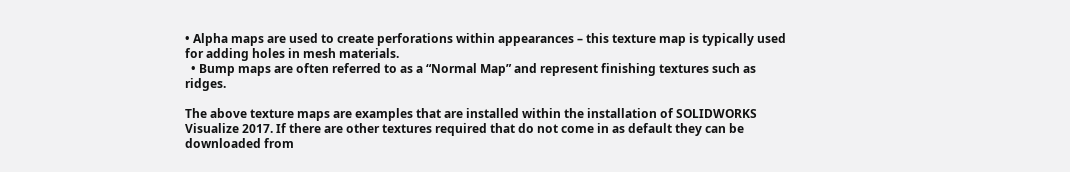• Alpha maps are used to create perforations within appearances – this texture map is typically used for adding holes in mesh materials.
  • Bump maps are often referred to as a “Normal Map” and represent finishing textures such as ridges.

The above texture maps are examples that are installed within the installation of SOLIDWORKS Visualize 2017. If there are other textures required that do not come in as default they can be downloaded from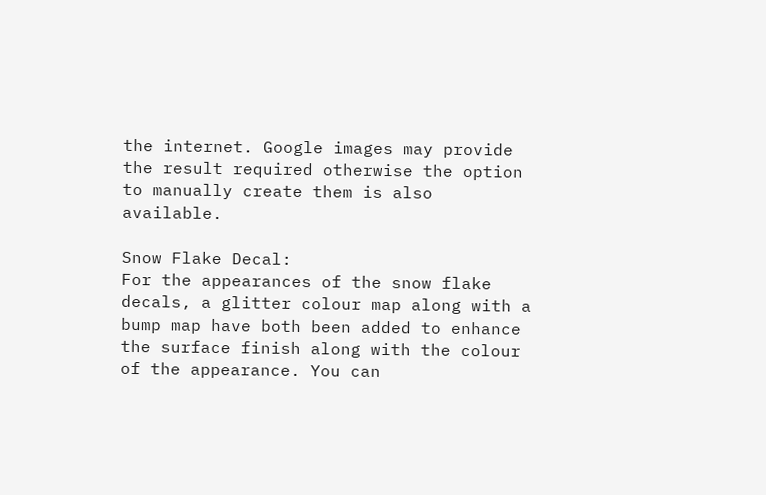the internet. Google images may provide the result required otherwise the option to manually create them is also available.

Snow Flake Decal:
For the appearances of the snow flake decals, a glitter colour map along with a bump map have both been added to enhance the surface finish along with the colour of the appearance. You can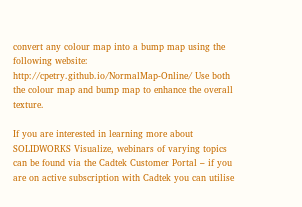convert any colour map into a bump map using the following website: http://cpetry.github.io/NormalMap-Online/ Use both the colour map and bump map to enhance the overall texture.

If you are interested in learning more about SOLIDWORKS Visualize, webinars of varying topics can be found via the Cadtek Customer Portal – if you are on active subscription with Cadtek you can utilise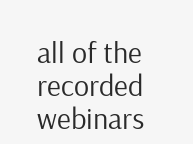all of the recorded webinars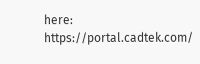here: https://portal.cadtek.com/